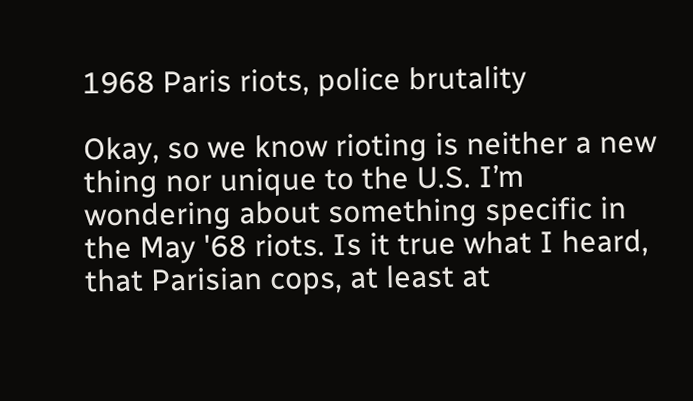1968 Paris riots, police brutality

Okay, so we know rioting is neither a new thing nor unique to the U.S. I’m wondering about something specific in the May '68 riots. Is it true what I heard, that Parisian cops, at least at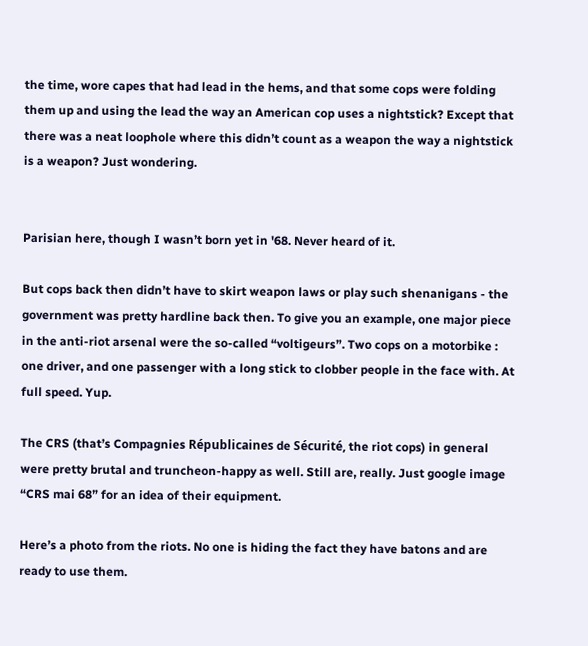the time, wore capes that had lead in the hems, and that some cops were folding them up and using the lead the way an American cop uses a nightstick? Except that there was a neat loophole where this didn’t count as a weapon the way a nightstick is a weapon? Just wondering.


Parisian here, though I wasn’t born yet in '68. Never heard of it.

But cops back then didn’t have to skirt weapon laws or play such shenanigans - the government was pretty hardline back then. To give you an example, one major piece in the anti-riot arsenal were the so-called “voltigeurs”. Two cops on a motorbike : one driver, and one passenger with a long stick to clobber people in the face with. At full speed. Yup.

The CRS (that’s Compagnies Républicaines de Sécurité, the riot cops) in general were pretty brutal and truncheon-happy as well. Still are, really. Just google image “CRS mai 68” for an idea of their equipment.

Here’s a photo from the riots. No one is hiding the fact they have batons and are ready to use them.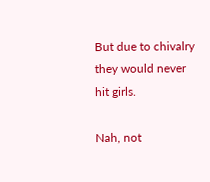But due to chivalry they would never hit girls.

Nah, not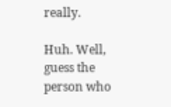really.

Huh. Well, guess the person who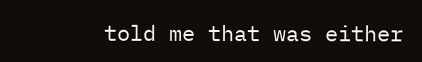told me that was either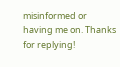misinformed or having me on. Thanks for replying!